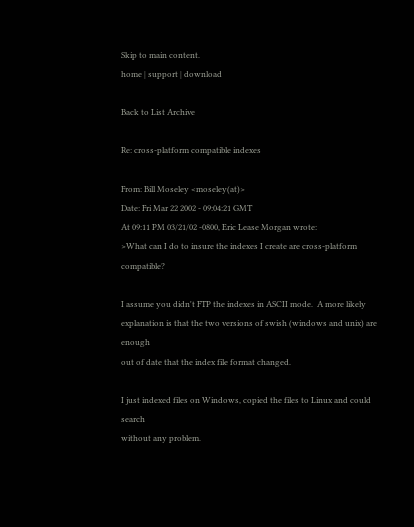Skip to main content.
home | support | download

Back to List Archive

Re: cross-platform compatible indexes

From: Bill Moseley <moseley(at)>
Date: Fri Mar 22 2002 - 09:04:21 GMT
At 09:11 PM 03/21/02 -0800, Eric Lease Morgan wrote:
>What can I do to insure the indexes I create are cross-platform compatible?

I assume you didn't FTP the indexes in ASCII mode.  A more likely
explanation is that the two versions of swish (windows and unix) are enough
out of date that the index file format changed.

I just indexed files on Windows, copied the files to Linux and could search
without any problem.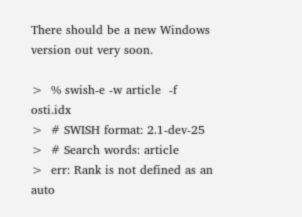There should be a new Windows version out very soon.

>  % swish-e -w article  -f osti.idx
>  # SWISH format: 2.1-dev-25
>  # Search words: article
>  err: Rank is not defined as an auto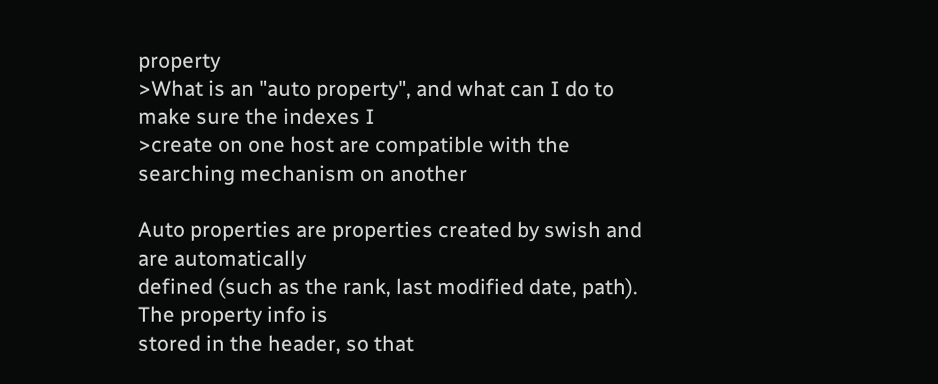property
>What is an "auto property", and what can I do to make sure the indexes I
>create on one host are compatible with the searching mechanism on another

Auto properties are properties created by swish and are automatically
defined (such as the rank, last modified date, path).  The property info is
stored in the header, so that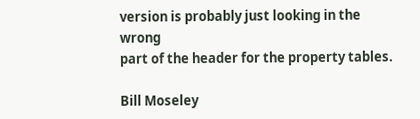version is probably just looking in the wrong
part of the header for the property tables.

Bill Moseley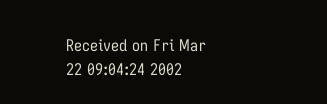Received on Fri Mar 22 09:04:24 2002